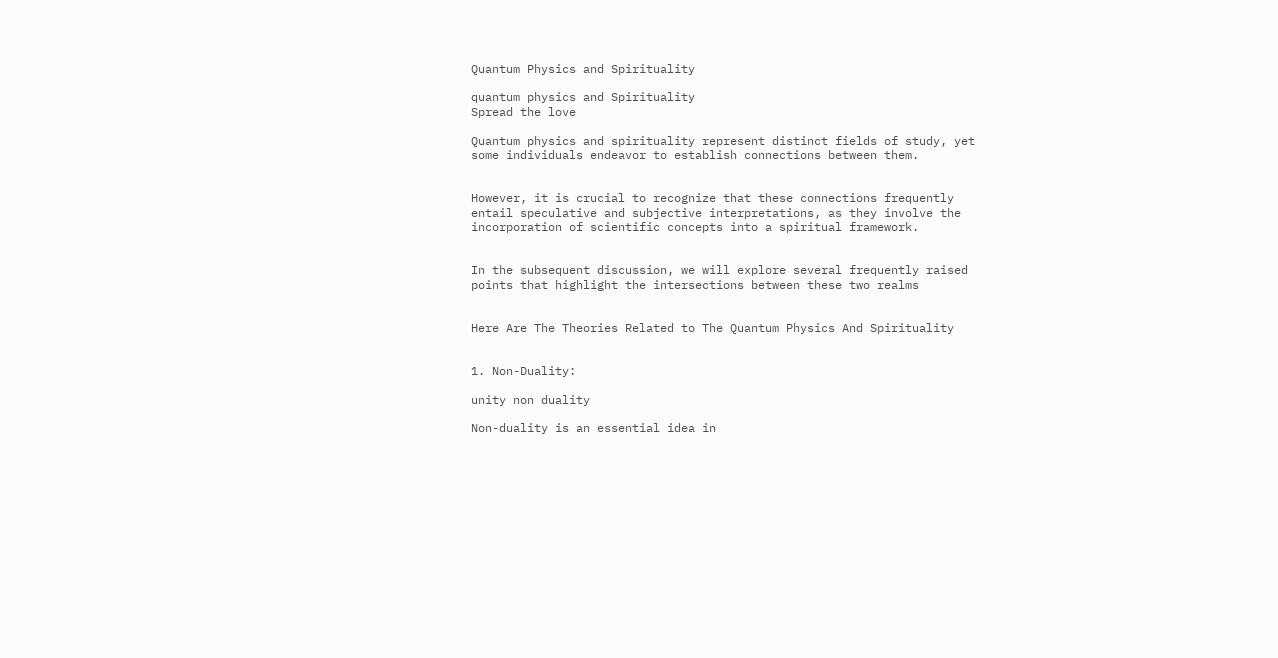Quantum Physics and Spirituality

quantum physics and Spirituality
Spread the love

Quantum physics and spirituality represent distinct fields of study, yet some individuals endeavor to establish connections between them.


However, it is crucial to recognize that these connections frequently entail speculative and subjective interpretations, as they involve the incorporation of scientific concepts into a spiritual framework.


In the subsequent discussion, we will explore several frequently raised points that highlight the intersections between these two realms


Here Are The Theories Related to The Quantum Physics And Spirituality


1. Non-Duality:

unity non duality

Non-duality is an essential idea in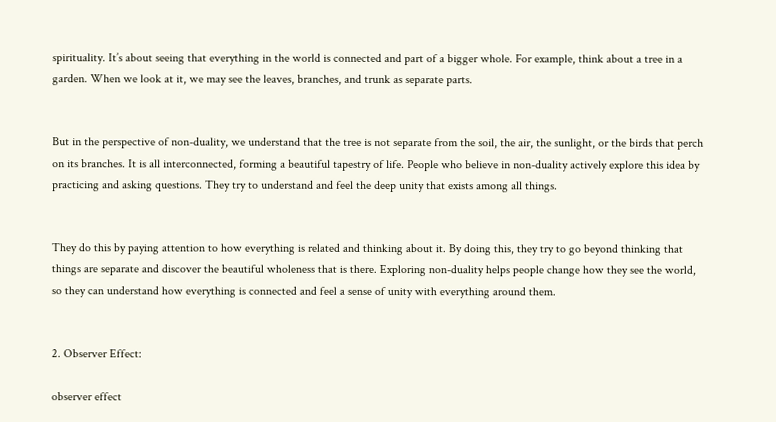spirituality. It’s about seeing that everything in the world is connected and part of a bigger whole. For example, think about a tree in a garden. When we look at it, we may see the leaves, branches, and trunk as separate parts.


But in the perspective of non-duality, we understand that the tree is not separate from the soil, the air, the sunlight, or the birds that perch on its branches. It is all interconnected, forming a beautiful tapestry of life. People who believe in non-duality actively explore this idea by practicing and asking questions. They try to understand and feel the deep unity that exists among all things.


They do this by paying attention to how everything is related and thinking about it. By doing this, they try to go beyond thinking that things are separate and discover the beautiful wholeness that is there. Exploring non-duality helps people change how they see the world, so they can understand how everything is connected and feel a sense of unity with everything around them.


2. Observer Effect:

observer effect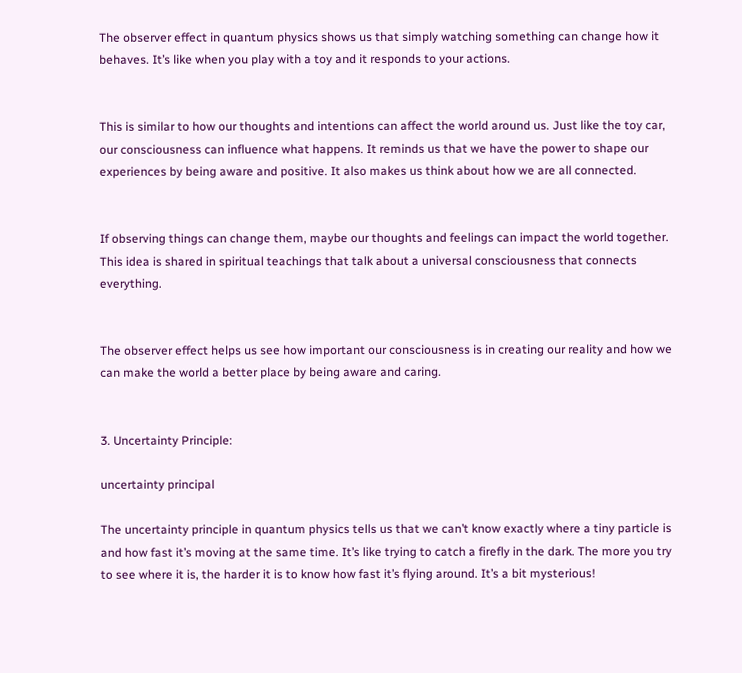The observer effect in quantum physics shows us that simply watching something can change how it behaves. It’s like when you play with a toy and it responds to your actions.


This is similar to how our thoughts and intentions can affect the world around us. Just like the toy car, our consciousness can influence what happens. It reminds us that we have the power to shape our experiences by being aware and positive. It also makes us think about how we are all connected.


If observing things can change them, maybe our thoughts and feelings can impact the world together. This idea is shared in spiritual teachings that talk about a universal consciousness that connects everything.


The observer effect helps us see how important our consciousness is in creating our reality and how we can make the world a better place by being aware and caring.


3. Uncertainty Principle:

uncertainty principal

The uncertainty principle in quantum physics tells us that we can’t know exactly where a tiny particle is and how fast it’s moving at the same time. It’s like trying to catch a firefly in the dark. The more you try to see where it is, the harder it is to know how fast it’s flying around. It’s a bit mysterious!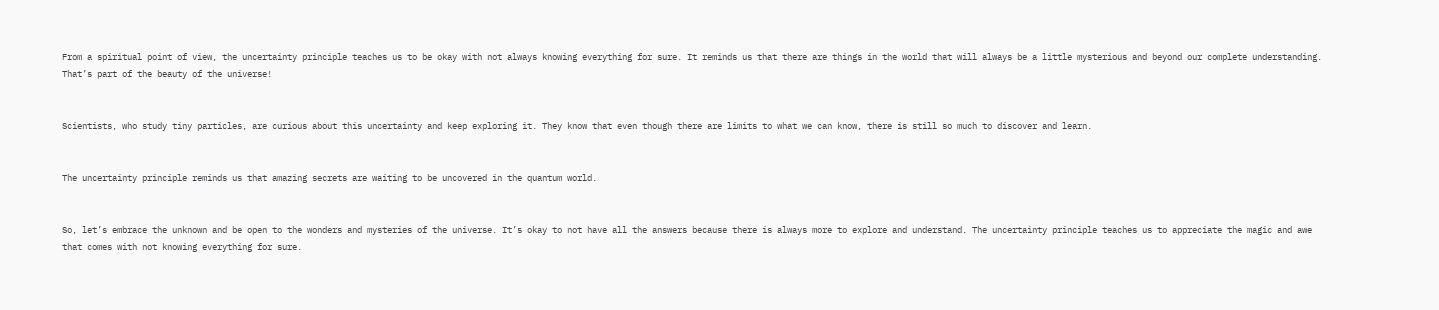From a spiritual point of view, the uncertainty principle teaches us to be okay with not always knowing everything for sure. It reminds us that there are things in the world that will always be a little mysterious and beyond our complete understanding. That’s part of the beauty of the universe!


Scientists, who study tiny particles, are curious about this uncertainty and keep exploring it. They know that even though there are limits to what we can know, there is still so much to discover and learn.


The uncertainty principle reminds us that amazing secrets are waiting to be uncovered in the quantum world.


So, let’s embrace the unknown and be open to the wonders and mysteries of the universe. It’s okay to not have all the answers because there is always more to explore and understand. The uncertainty principle teaches us to appreciate the magic and awe that comes with not knowing everything for sure.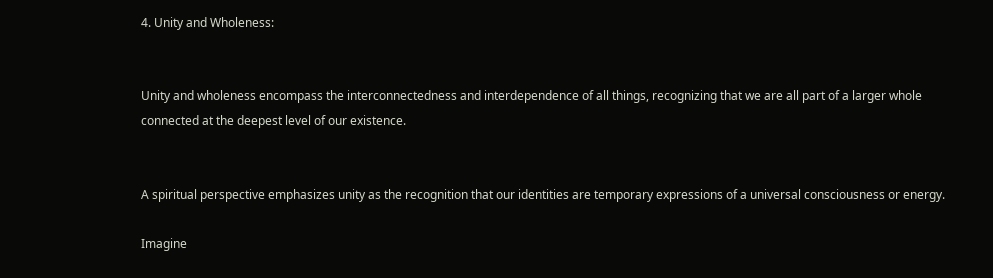4. Unity and Wholeness:


Unity and wholeness encompass the interconnectedness and interdependence of all things, recognizing that we are all part of a larger whole connected at the deepest level of our existence.


A spiritual perspective emphasizes unity as the recognition that our identities are temporary expressions of a universal consciousness or energy.

Imagine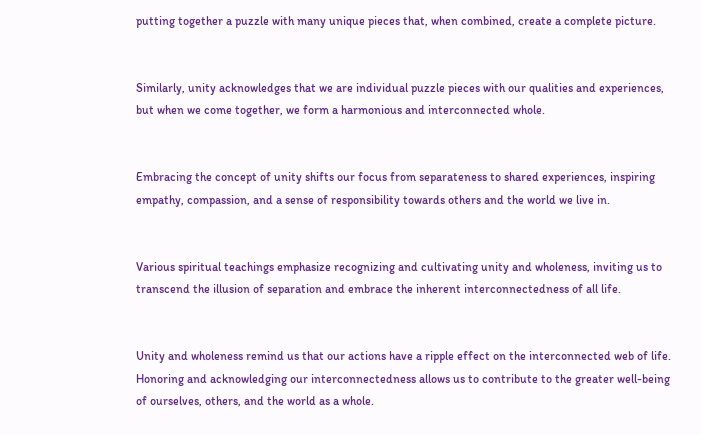putting together a puzzle with many unique pieces that, when combined, create a complete picture.


Similarly, unity acknowledges that we are individual puzzle pieces with our qualities and experiences, but when we come together, we form a harmonious and interconnected whole.


Embracing the concept of unity shifts our focus from separateness to shared experiences, inspiring empathy, compassion, and a sense of responsibility towards others and the world we live in.


Various spiritual teachings emphasize recognizing and cultivating unity and wholeness, inviting us to transcend the illusion of separation and embrace the inherent interconnectedness of all life.


Unity and wholeness remind us that our actions have a ripple effect on the interconnected web of life. Honoring and acknowledging our interconnectedness allows us to contribute to the greater well-being of ourselves, others, and the world as a whole.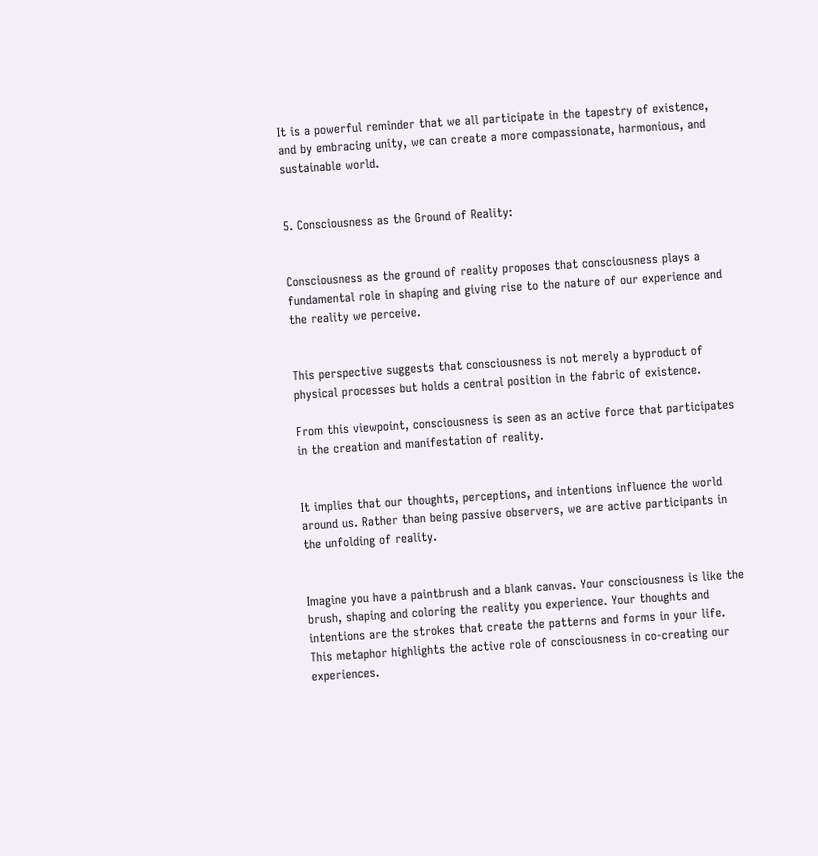It is a powerful reminder that we all participate in the tapestry of existence, and by embracing unity, we can create a more compassionate, harmonious, and sustainable world.


5. Consciousness as the Ground of Reality:


Consciousness as the ground of reality proposes that consciousness plays a fundamental role in shaping and giving rise to the nature of our experience and the reality we perceive.


This perspective suggests that consciousness is not merely a byproduct of physical processes but holds a central position in the fabric of existence.

From this viewpoint, consciousness is seen as an active force that participates in the creation and manifestation of reality.


It implies that our thoughts, perceptions, and intentions influence the world around us. Rather than being passive observers, we are active participants in the unfolding of reality.


Imagine you have a paintbrush and a blank canvas. Your consciousness is like the brush, shaping and coloring the reality you experience. Your thoughts and intentions are the strokes that create the patterns and forms in your life. This metaphor highlights the active role of consciousness in co-creating our experiences.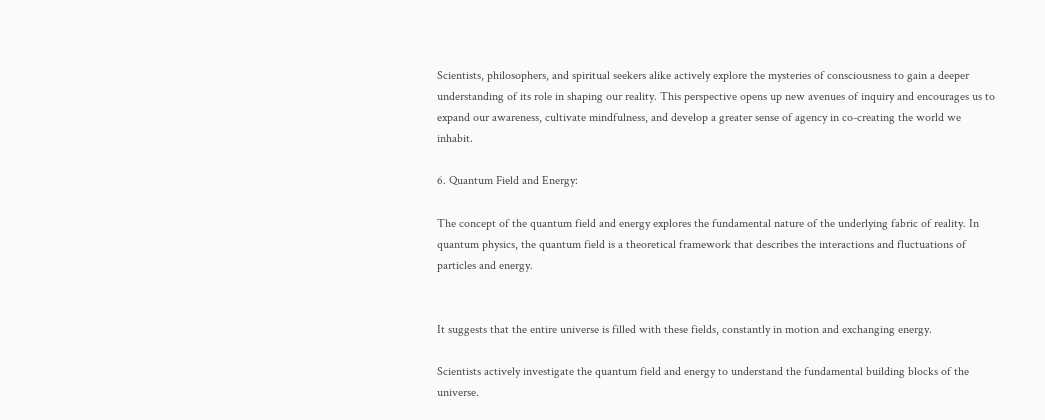Scientists, philosophers, and spiritual seekers alike actively explore the mysteries of consciousness to gain a deeper understanding of its role in shaping our reality. This perspective opens up new avenues of inquiry and encourages us to expand our awareness, cultivate mindfulness, and develop a greater sense of agency in co-creating the world we inhabit.

6. Quantum Field and Energy:

The concept of the quantum field and energy explores the fundamental nature of the underlying fabric of reality. In quantum physics, the quantum field is a theoretical framework that describes the interactions and fluctuations of particles and energy.


It suggests that the entire universe is filled with these fields, constantly in motion and exchanging energy.

Scientists actively investigate the quantum field and energy to understand the fundamental building blocks of the universe.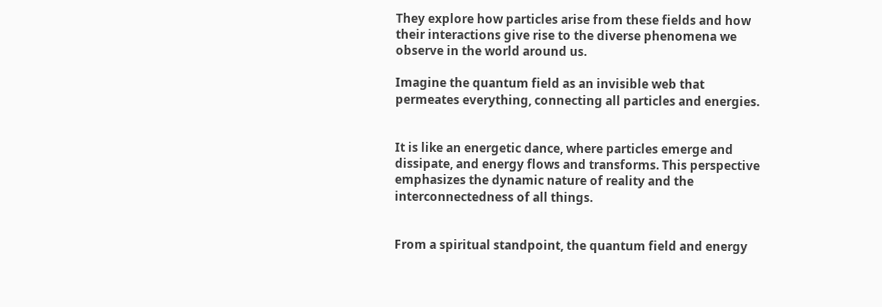They explore how particles arise from these fields and how their interactions give rise to the diverse phenomena we observe in the world around us.

Imagine the quantum field as an invisible web that permeates everything, connecting all particles and energies.


It is like an energetic dance, where particles emerge and dissipate, and energy flows and transforms. This perspective emphasizes the dynamic nature of reality and the interconnectedness of all things.


From a spiritual standpoint, the quantum field and energy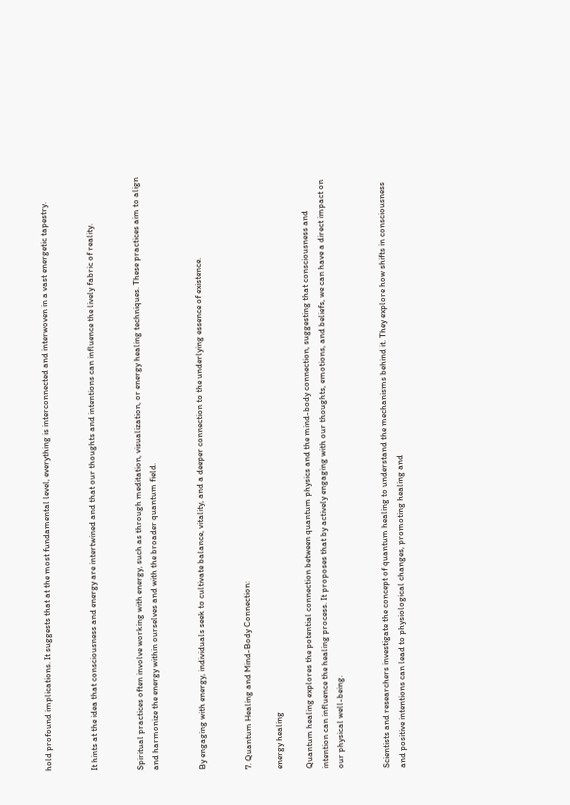hold profound implications. It suggests that at the most fundamental level, everything is interconnected and interwoven in a vast energetic tapestry.


It hints at the idea that consciousness and energy are intertwined and that our thoughts and intentions can influence the lively fabric of reality.


Spiritual practices often involve working with energy, such as through meditation, visualization, or energy healing techniques. These practices aim to align and harmonize the energy within ourselves and with the broader quantum field.


By engaging with energy, individuals seek to cultivate balance, vitality, and a deeper connection to the underlying essence of existence.


7. Quantum Healing and Mind-Body Connection:

energy healing

Quantum healing explores the potential connection between quantum physics and the mind-body connection, suggesting that consciousness and intention can influence the healing process. It proposes that by actively engaging with our thoughts, emotions, and beliefs, we can have a direct impact on our physical well-being.


Scientists and researchers investigate the concept of quantum healing to understand the mechanisms behind it. They explore how shifts in consciousness and positive intentions can lead to physiological changes, promoting healing and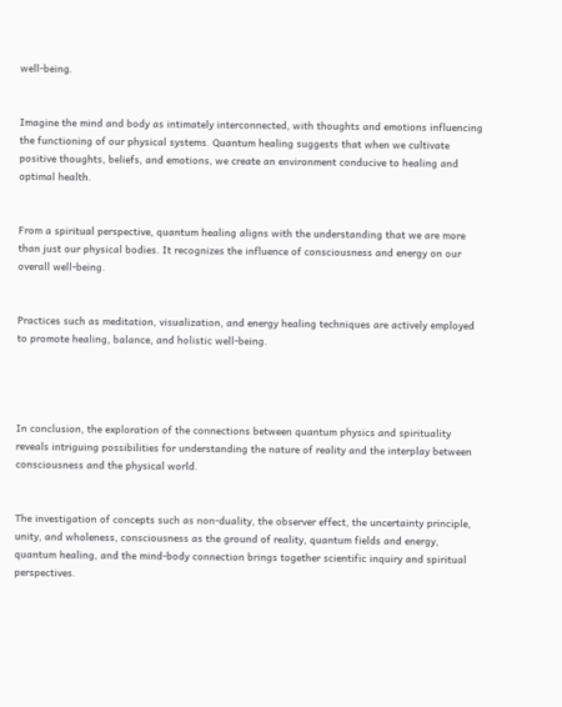well-being.


Imagine the mind and body as intimately interconnected, with thoughts and emotions influencing the functioning of our physical systems. Quantum healing suggests that when we cultivate positive thoughts, beliefs, and emotions, we create an environment conducive to healing and optimal health.


From a spiritual perspective, quantum healing aligns with the understanding that we are more than just our physical bodies. It recognizes the influence of consciousness and energy on our overall well-being.


Practices such as meditation, visualization, and energy healing techniques are actively employed to promote healing, balance, and holistic well-being.




In conclusion, the exploration of the connections between quantum physics and spirituality reveals intriguing possibilities for understanding the nature of reality and the interplay between consciousness and the physical world.


The investigation of concepts such as non-duality, the observer effect, the uncertainty principle, unity, and wholeness, consciousness as the ground of reality, quantum fields and energy, quantum healing, and the mind-body connection brings together scientific inquiry and spiritual perspectives.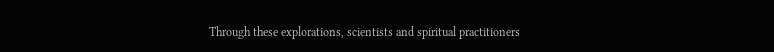Through these explorations, scientists and spiritual practitioners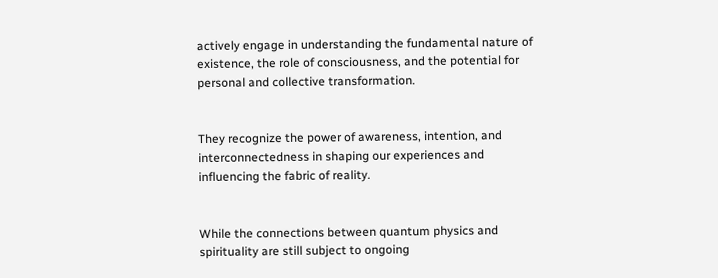actively engage in understanding the fundamental nature of existence, the role of consciousness, and the potential for personal and collective transformation.


They recognize the power of awareness, intention, and interconnectedness in shaping our experiences and influencing the fabric of reality.


While the connections between quantum physics and spirituality are still subject to ongoing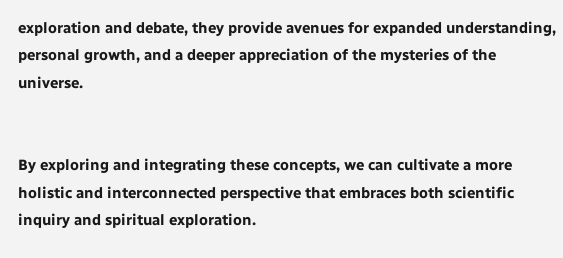exploration and debate, they provide avenues for expanded understanding, personal growth, and a deeper appreciation of the mysteries of the universe.


By exploring and integrating these concepts, we can cultivate a more holistic and interconnected perspective that embraces both scientific inquiry and spiritual exploration.